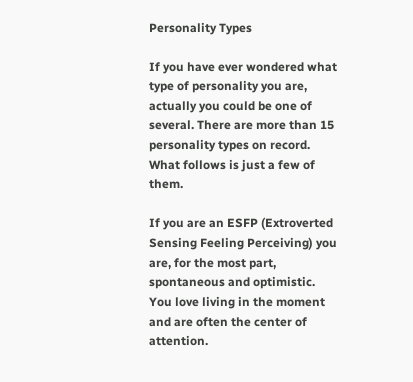Personality Types

If you have ever wondered what type of personality you are, actually you could be one of several. There are more than 15 personality types on record. What follows is just a few of them.

If you are an ESFP (Extroverted Sensing Feeling Perceiving) you are, for the most part, spontaneous and optimistic. You love living in the moment and are often the center of attention.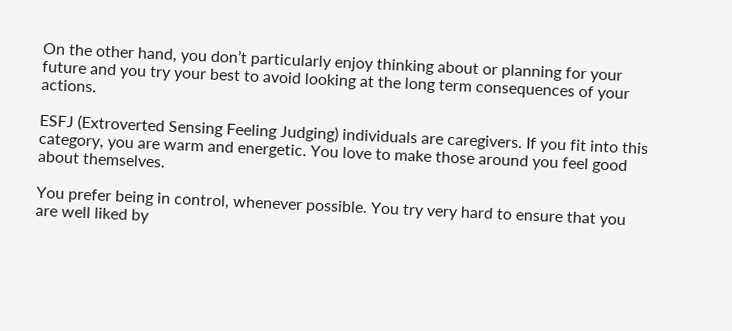On the other hand, you don’t particularly enjoy thinking about or planning for your future and you try your best to avoid looking at the long term consequences of your actions.

ESFJ (Extroverted Sensing Feeling Judging) individuals are caregivers. If you fit into this category, you are warm and energetic. You love to make those around you feel good about themselves.

You prefer being in control, whenever possible. You try very hard to ensure that you are well liked by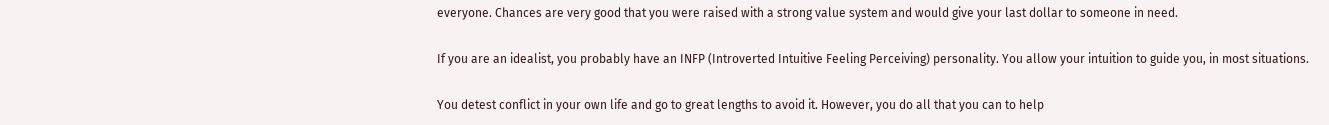everyone. Chances are very good that you were raised with a strong value system and would give your last dollar to someone in need.

If you are an idealist, you probably have an INFP (Introverted Intuitive Feeling Perceiving) personality. You allow your intuition to guide you, in most situations.

You detest conflict in your own life and go to great lengths to avoid it. However, you do all that you can to help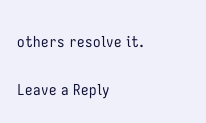others resolve it.

Leave a Reply